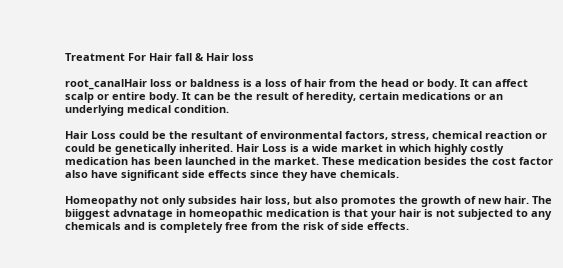Treatment For Hair fall & Hair loss

root_canalHair loss or baldness is a loss of hair from the head or body. It can affect scalp or entire body. It can be the result of heredity, certain medications or an underlying medical condition.

Hair Loss could be the resultant of environmental factors, stress, chemical reaction or could be genetically inherited. Hair Loss is a wide market in which highly costly medication has been launched in the market. These medication besides the cost factor also have significant side effects since they have chemicals.

Homeopathy not only subsides hair loss, but also promotes the growth of new hair. The biiggest advnatage in homeopathic medication is that your hair is not subjected to any chemicals and is completely free from the risk of side effects.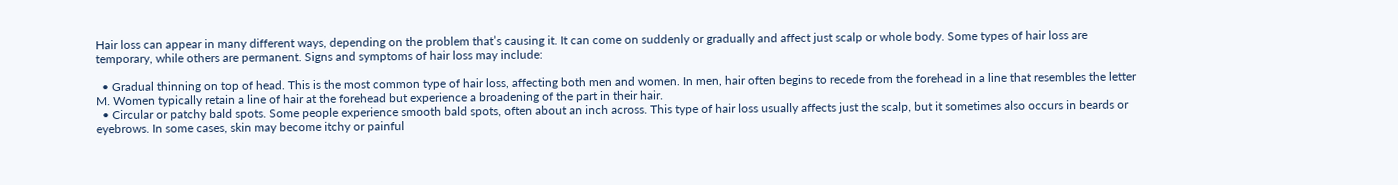Hair loss can appear in many different ways, depending on the problem that’s causing it. It can come on suddenly or gradually and affect just scalp or whole body. Some types of hair loss are temporary, while others are permanent. Signs and symptoms of hair loss may include:

  • Gradual thinning on top of head. This is the most common type of hair loss, affecting both men and women. In men, hair often begins to recede from the forehead in a line that resembles the letter M. Women typically retain a line of hair at the forehead but experience a broadening of the part in their hair.
  • Circular or patchy bald spots. Some people experience smooth bald spots, often about an inch across. This type of hair loss usually affects just the scalp, but it sometimes also occurs in beards or eyebrows. In some cases, skin may become itchy or painful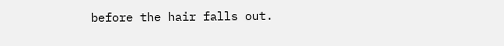before the hair falls out.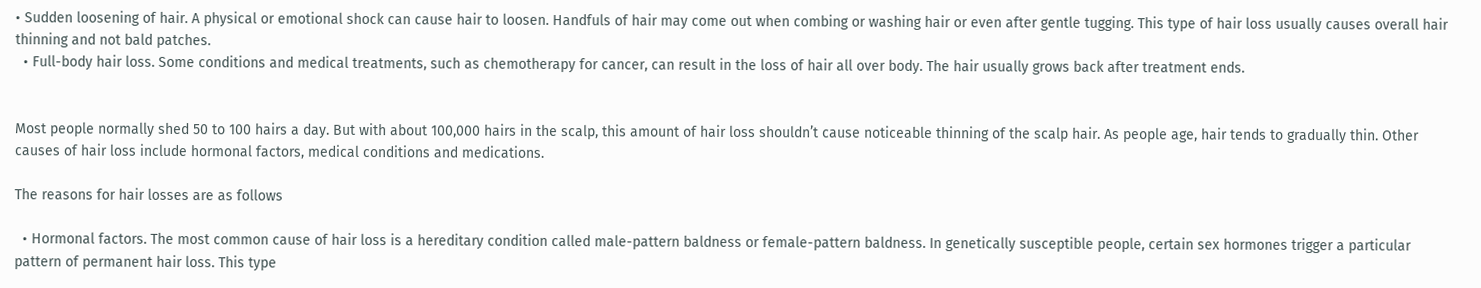• Sudden loosening of hair. A physical or emotional shock can cause hair to loosen. Handfuls of hair may come out when combing or washing hair or even after gentle tugging. This type of hair loss usually causes overall hair thinning and not bald patches.
  • Full-body hair loss. Some conditions and medical treatments, such as chemotherapy for cancer, can result in the loss of hair all over body. The hair usually grows back after treatment ends.


Most people normally shed 50 to 100 hairs a day. But with about 100,000 hairs in the scalp, this amount of hair loss shouldn’t cause noticeable thinning of the scalp hair. As people age, hair tends to gradually thin. Other causes of hair loss include hormonal factors, medical conditions and medications.

The reasons for hair losses are as follows

  • Hormonal factors. The most common cause of hair loss is a hereditary condition called male-pattern baldness or female-pattern baldness. In genetically susceptible people, certain sex hormones trigger a particular pattern of permanent hair loss. This type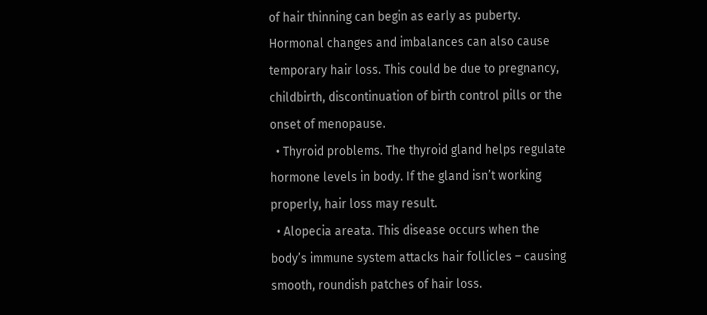of hair thinning can begin as early as puberty. Hormonal changes and imbalances can also cause temporary hair loss. This could be due to pregnancy, childbirth, discontinuation of birth control pills or the onset of menopause.
  • Thyroid problems. The thyroid gland helps regulate hormone levels in body. If the gland isn’t working properly, hair loss may result.
  • Alopecia areata. This disease occurs when the body’s immune system attacks hair follicles – causing smooth, roundish patches of hair loss.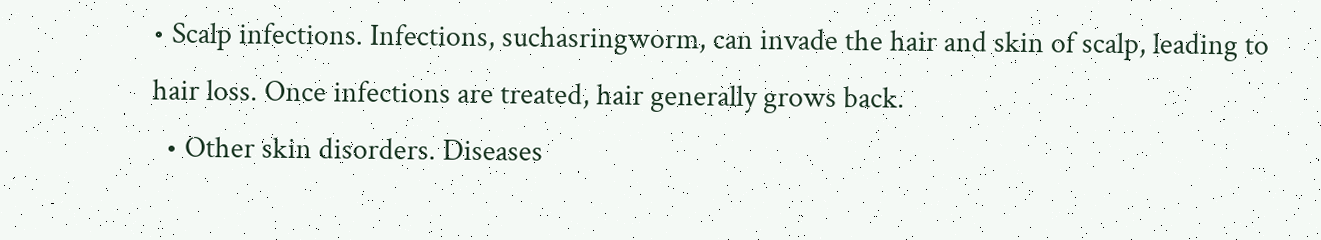• Scalp infections. Infections, suchasringworm, can invade the hair and skin of scalp, leading to hair loss. Once infections are treated, hair generally grows back.
  • Other skin disorders. Diseases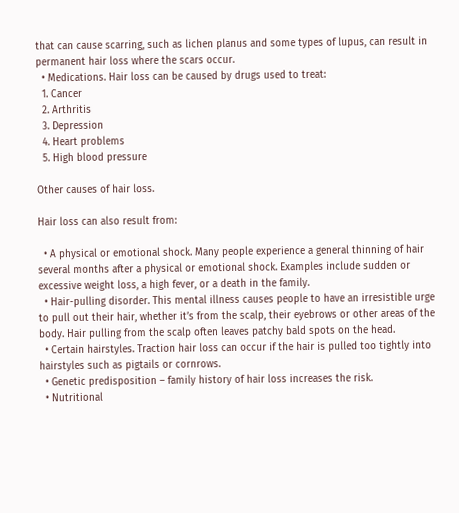that can cause scarring, such as lichen planus and some types of lupus, can result in permanent hair loss where the scars occur.
  • Medications. Hair loss can be caused by drugs used to treat:
  1. Cancer
  2. Arthritis
  3. Depression
  4. Heart problems
  5. High blood pressure

Other causes of hair loss.

Hair loss can also result from:

  • A physical or emotional shock. Many people experience a general thinning of hair several months after a physical or emotional shock. Examples include sudden or excessive weight loss, a high fever, or a death in the family.
  • Hair-pulling disorder. This mental illness causes people to have an irresistible urge to pull out their hair, whether it’s from the scalp, their eyebrows or other areas of the body. Hair pulling from the scalp often leaves patchy bald spots on the head.
  • Certain hairstyles. Traction hair loss can occur if the hair is pulled too tightly into hairstyles such as pigtails or cornrows.
  • Genetic predisposition – family history of hair loss increases the risk.
  • Nutritional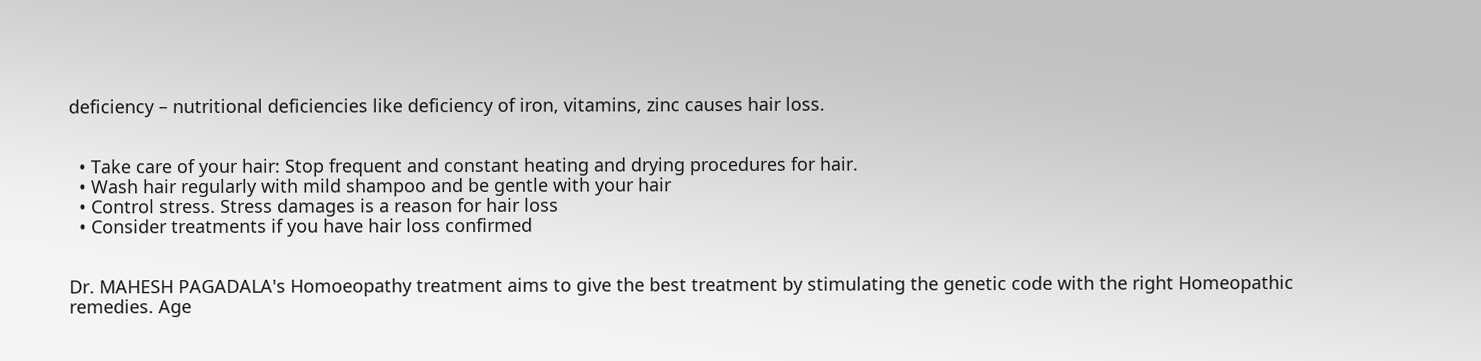deficiency – nutritional deficiencies like deficiency of iron, vitamins, zinc causes hair loss.


  • Take care of your hair: Stop frequent and constant heating and drying procedures for hair.
  • Wash hair regularly with mild shampoo and be gentle with your hair
  • Control stress. Stress damages is a reason for hair loss
  • Consider treatments if you have hair loss confirmed


Dr. MAHESH PAGADALA's Homoeopathy treatment aims to give the best treatment by stimulating the genetic code with the right Homeopathic remedies. Age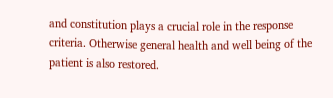and constitution plays a crucial role in the response criteria. Otherwise general health and well being of the patient is also restored.